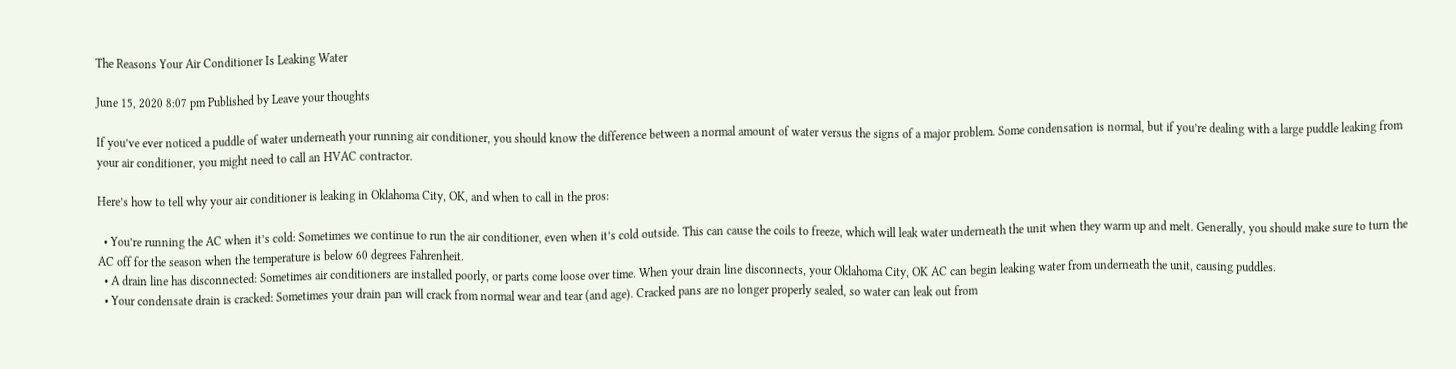The Reasons Your Air Conditioner Is Leaking Water

June 15, 2020 8:07 pm Published by Leave your thoughts

If you’ve ever noticed a puddle of water underneath your running air conditioner, you should know the difference between a normal amount of water versus the signs of a major problem. Some condensation is normal, but if you’re dealing with a large puddle leaking from your air conditioner, you might need to call an HVAC contractor.

Here’s how to tell why your air conditioner is leaking in Oklahoma City, OK, and when to call in the pros:

  • You’re running the AC when it’s cold: Sometimes we continue to run the air conditioner, even when it’s cold outside. This can cause the coils to freeze, which will leak water underneath the unit when they warm up and melt. Generally, you should make sure to turn the AC off for the season when the temperature is below 60 degrees Fahrenheit.
  • A drain line has disconnected: Sometimes air conditioners are installed poorly, or parts come loose over time. When your drain line disconnects, your Oklahoma City, OK AC can begin leaking water from underneath the unit, causing puddles.
  • Your condensate drain is cracked: Sometimes your drain pan will crack from normal wear and tear (and age). Cracked pans are no longer properly sealed, so water can leak out from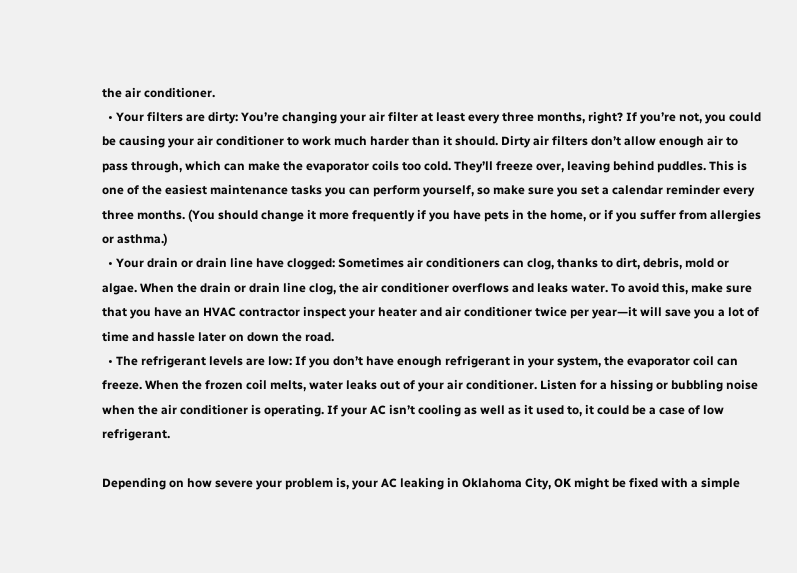the air conditioner.
  • Your filters are dirty: You’re changing your air filter at least every three months, right? If you’re not, you could be causing your air conditioner to work much harder than it should. Dirty air filters don’t allow enough air to pass through, which can make the evaporator coils too cold. They’ll freeze over, leaving behind puddles. This is one of the easiest maintenance tasks you can perform yourself, so make sure you set a calendar reminder every three months. (You should change it more frequently if you have pets in the home, or if you suffer from allergies or asthma.)
  • Your drain or drain line have clogged: Sometimes air conditioners can clog, thanks to dirt, debris, mold or algae. When the drain or drain line clog, the air conditioner overflows and leaks water. To avoid this, make sure that you have an HVAC contractor inspect your heater and air conditioner twice per year—it will save you a lot of time and hassle later on down the road.
  • The refrigerant levels are low: If you don’t have enough refrigerant in your system, the evaporator coil can freeze. When the frozen coil melts, water leaks out of your air conditioner. Listen for a hissing or bubbling noise when the air conditioner is operating. If your AC isn’t cooling as well as it used to, it could be a case of low refrigerant.

Depending on how severe your problem is, your AC leaking in Oklahoma City, OK might be fixed with a simple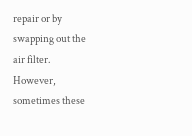repair or by swapping out the air filter. However, sometimes these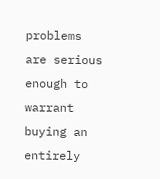problems are serious enough to warrant buying an entirely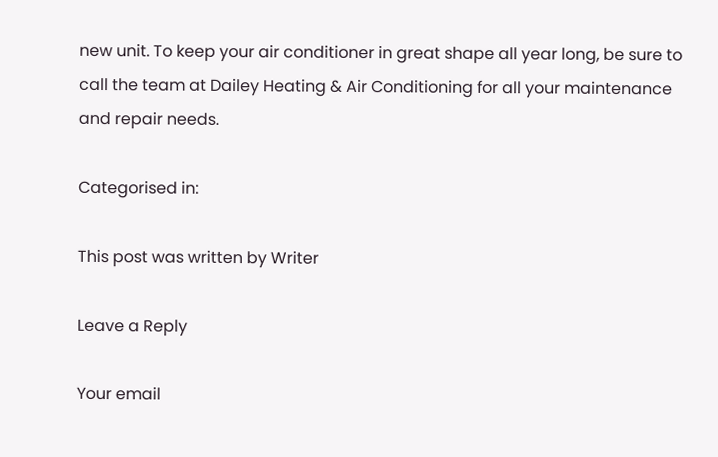new unit. To keep your air conditioner in great shape all year long, be sure to call the team at Dailey Heating & Air Conditioning for all your maintenance and repair needs.

Categorised in:

This post was written by Writer

Leave a Reply

Your email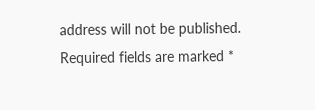address will not be published. Required fields are marked *